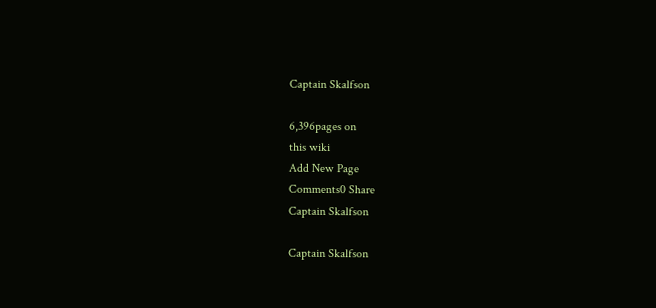Captain Skalfson

6,396pages on
this wiki
Add New Page
Comments0 Share
Captain Skalfson

Captain Skalfson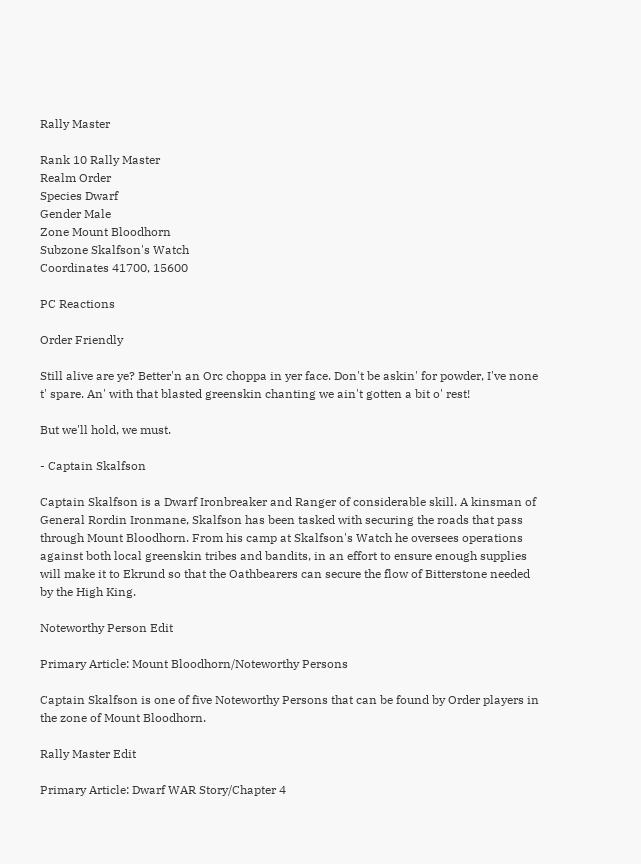Rally Master

Rank 10 Rally Master
Realm Order
Species Dwarf
Gender Male
Zone Mount Bloodhorn
Subzone Skalfson's Watch
Coordinates 41700, 15600

PC Reactions

Order Friendly

Still alive are ye? Better'n an Orc choppa in yer face. Don't be askin' for powder, I've none t' spare. An' with that blasted greenskin chanting we ain't gotten a bit o' rest!

But we'll hold, we must.

- Captain Skalfson

Captain Skalfson is a Dwarf Ironbreaker and Ranger of considerable skill. A kinsman of General Rordin Ironmane, Skalfson has been tasked with securing the roads that pass through Mount Bloodhorn. From his camp at Skalfson's Watch he oversees operations against both local greenskin tribes and bandits, in an effort to ensure enough supplies will make it to Ekrund so that the Oathbearers can secure the flow of Bitterstone needed by the High King.

Noteworthy Person Edit

Primary Article: Mount Bloodhorn/Noteworthy Persons

Captain Skalfson is one of five Noteworthy Persons that can be found by Order players in the zone of Mount Bloodhorn.

Rally Master Edit

Primary Article: Dwarf WAR Story/Chapter 4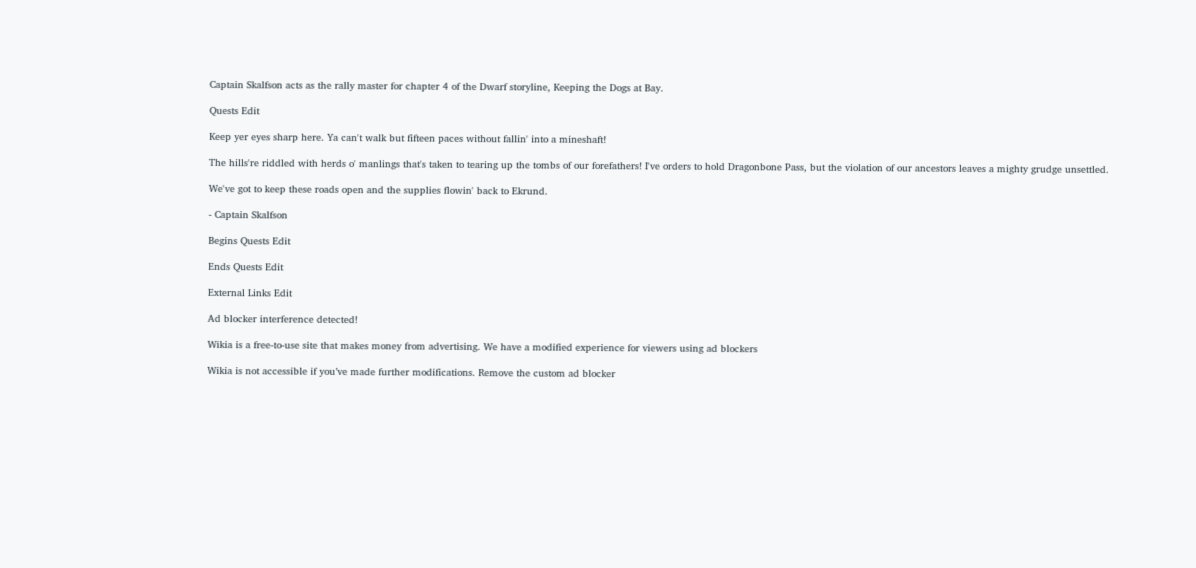Captain Skalfson acts as the rally master for chapter 4 of the Dwarf storyline, Keeping the Dogs at Bay.

Quests Edit

Keep yer eyes sharp here. Ya can't walk but fifteen paces without fallin' into a mineshaft!

The hills're riddled with herds o' manlings that's taken to tearing up the tombs of our forefathers! I've orders to hold Dragonbone Pass, but the violation of our ancestors leaves a mighty grudge unsettled.

We've got to keep these roads open and the supplies flowin' back to Ekrund.

- Captain Skalfson

Begins Quests Edit

Ends Quests Edit

External Links Edit

Ad blocker interference detected!

Wikia is a free-to-use site that makes money from advertising. We have a modified experience for viewers using ad blockers

Wikia is not accessible if you’ve made further modifications. Remove the custom ad blocker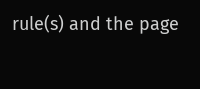rule(s) and the page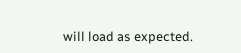will load as expected.